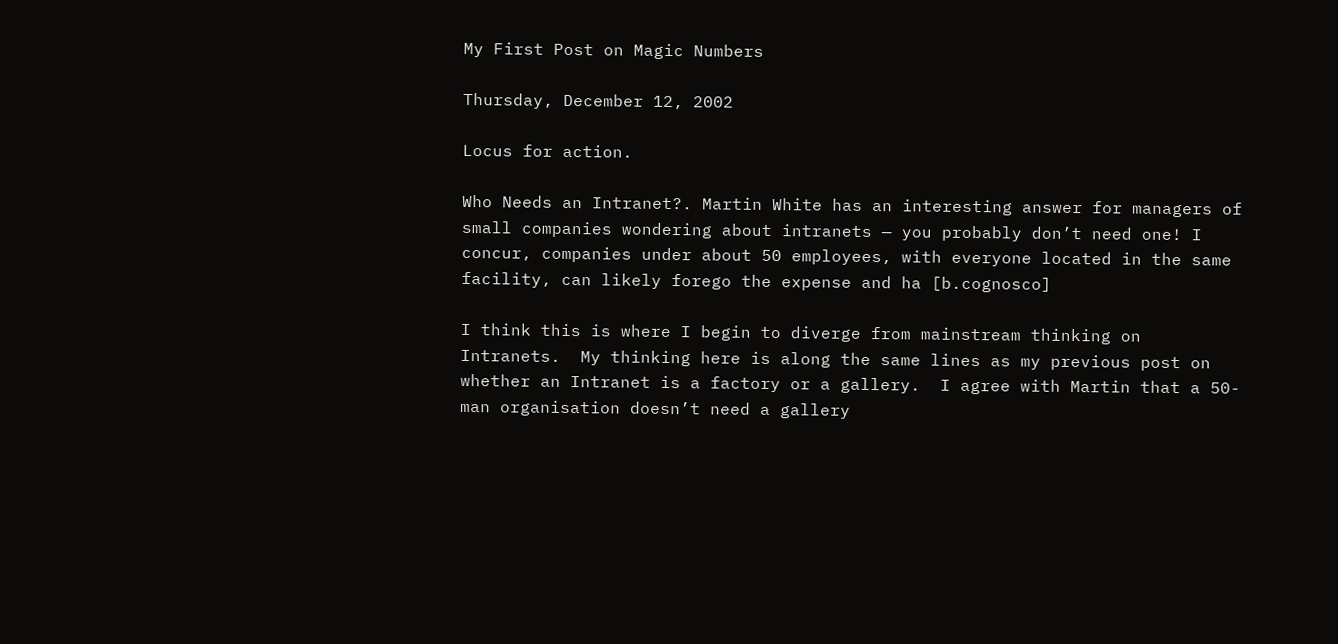My First Post on Magic Numbers

Thursday, December 12, 2002

Locus for action.

Who Needs an Intranet?. Martin White has an interesting answer for managers of small companies wondering about intranets — you probably don’t need one! I concur, companies under about 50 employees, with everyone located in the same facility, can likely forego the expense and ha [b.cognosco]

I think this is where I begin to diverge from mainstream thinking on Intranets.  My thinking here is along the same lines as my previous post on whether an Intranet is a factory or a gallery.  I agree with Martin that a 50-man organisation doesn’t need a gallery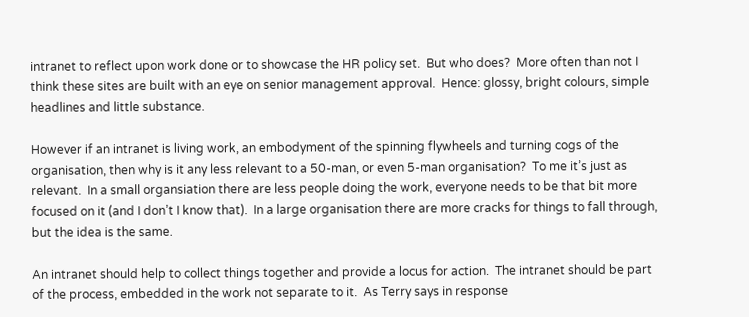intranet to reflect upon work done or to showcase the HR policy set.  But who does?  More often than not I think these sites are built with an eye on senior management approval.  Hence: glossy, bright colours, simple headlines and little substance.

However if an intranet is living work, an embodyment of the spinning flywheels and turning cogs of the organisation, then why is it any less relevant to a 50-man, or even 5-man organisation?  To me it’s just as relevant.  In a small organsiation there are less people doing the work, everyone needs to be that bit more focused on it (and I don’t I know that).  In a large organisation there are more cracks for things to fall through, but the idea is the same.

An intranet should help to collect things together and provide a locus for action.  The intranet should be part of the process, embedded in the work not separate to it.  As Terry says in response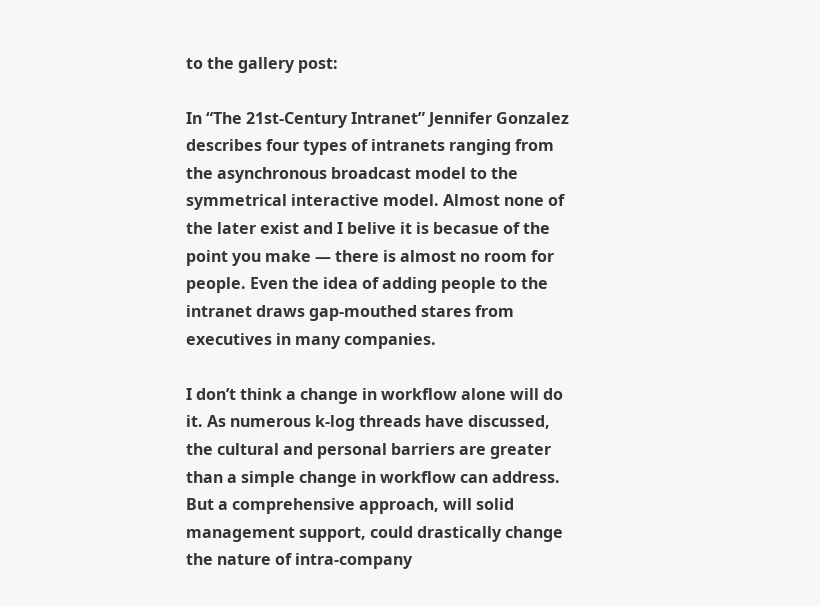to the gallery post:

In “The 21st-Century Intranet” Jennifer Gonzalez describes four types of intranets ranging from the asynchronous broadcast model to the symmetrical interactive model. Almost none of the later exist and I belive it is becasue of the point you make — there is almost no room for people. Even the idea of adding people to the intranet draws gap-mouthed stares from executives in many companies.

I don’t think a change in workflow alone will do it. As numerous k-log threads have discussed, the cultural and personal barriers are greater than a simple change in workflow can address. But a comprehensive approach, will solid management support, could drastically change the nature of intra-company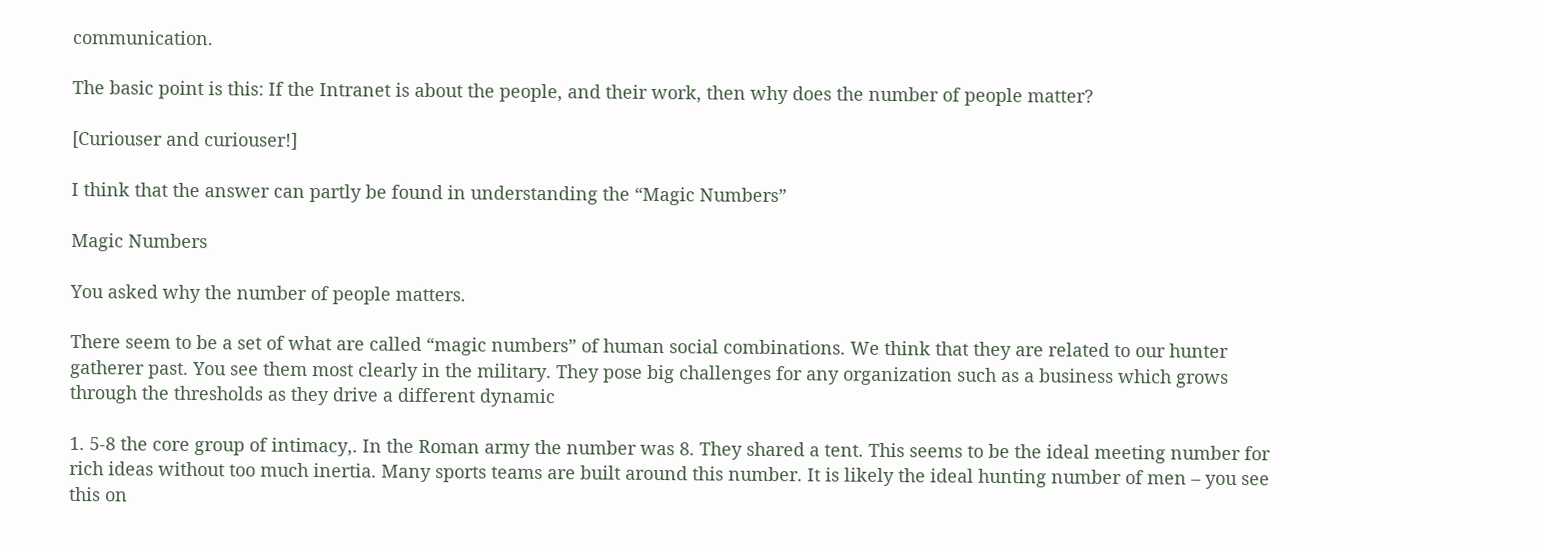communication.

The basic point is this: If the Intranet is about the people, and their work, then why does the number of people matter?

[Curiouser and curiouser!]

I think that the answer can partly be found in understanding the “Magic Numbers”

Magic Numbers

You asked why the number of people matters.

There seem to be a set of what are called “magic numbers” of human social combinations. We think that they are related to our hunter gatherer past. You see them most clearly in the military. They pose big challenges for any organization such as a business which grows through the thresholds as they drive a different dynamic

1. 5-8 the core group of intimacy,. In the Roman army the number was 8. They shared a tent. This seems to be the ideal meeting number for rich ideas without too much inertia. Many sports teams are built around this number. It is likely the ideal hunting number of men – you see this on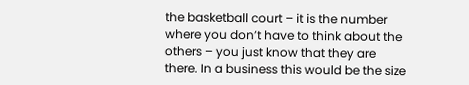the basketball court – it is the number where you don’t have to think about the others – you just know that they are there. In a business this would be the size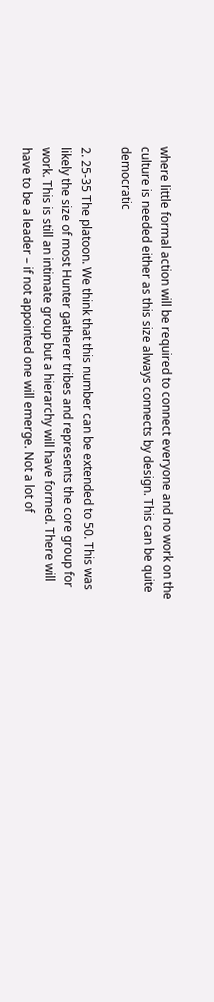where little formal action will be required to connect everyone and no work on the culture is needed either as this size always connects by design. This can be quite democratic

2. 25-35 The platoon. We think that this number can be extended to 50. This was likely the size of most Hunter gatherer tribes and represents the core group for work. This is still an intimate group but a hierarchy will have formed. There will have to be a leader – if not appointed one will emerge. Not a lot of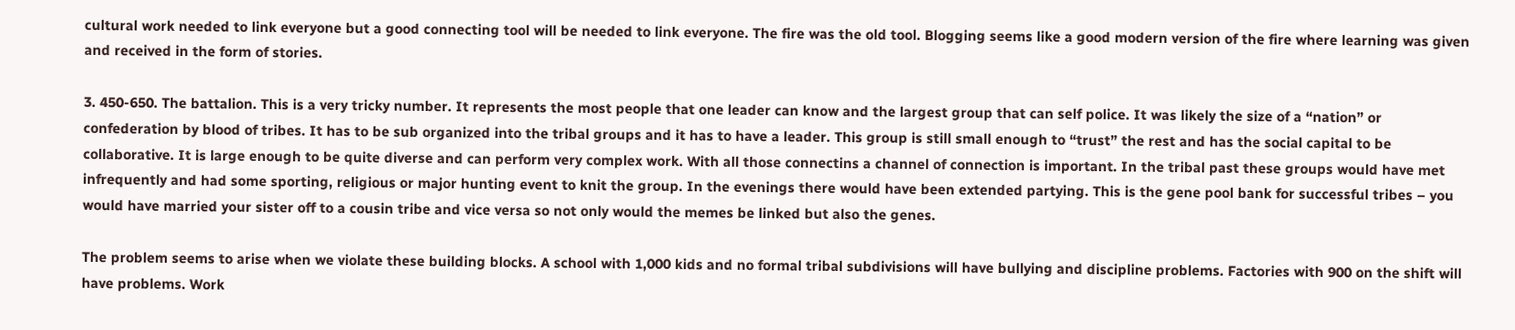cultural work needed to link everyone but a good connecting tool will be needed to link everyone. The fire was the old tool. Blogging seems like a good modern version of the fire where learning was given and received in the form of stories.

3. 450-650. The battalion. This is a very tricky number. It represents the most people that one leader can know and the largest group that can self police. It was likely the size of a “nation” or confederation by blood of tribes. It has to be sub organized into the tribal groups and it has to have a leader. This group is still small enough to “trust” the rest and has the social capital to be collaborative. It is large enough to be quite diverse and can perform very complex work. With all those connectins a channel of connection is important. In the tribal past these groups would have met infrequently and had some sporting, religious or major hunting event to knit the group. In the evenings there would have been extended partying. This is the gene pool bank for successful tribes – you would have married your sister off to a cousin tribe and vice versa so not only would the memes be linked but also the genes.

The problem seems to arise when we violate these building blocks. A school with 1,000 kids and no formal tribal subdivisions will have bullying and discipline problems. Factories with 900 on the shift will have problems. Work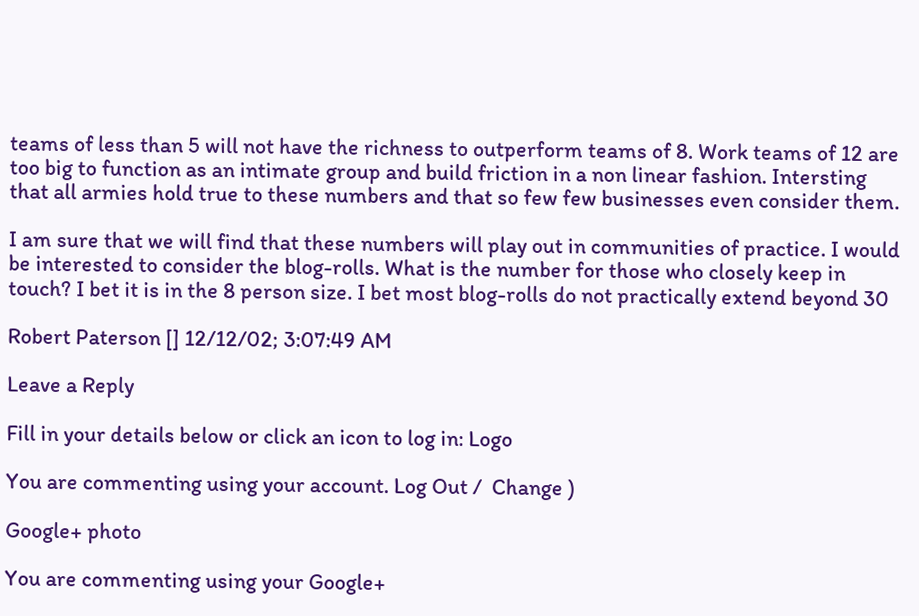teams of less than 5 will not have the richness to outperform teams of 8. Work teams of 12 are too big to function as an intimate group and build friction in a non linear fashion. Intersting that all armies hold true to these numbers and that so few few businesses even consider them.

I am sure that we will find that these numbers will play out in communities of practice. I would be interested to consider the blog-rolls. What is the number for those who closely keep in touch? I bet it is in the 8 person size. I bet most blog-rolls do not practically extend beyond 30

Robert Paterson [] 12/12/02; 3:07:49 AM

Leave a Reply

Fill in your details below or click an icon to log in: Logo

You are commenting using your account. Log Out /  Change )

Google+ photo

You are commenting using your Google+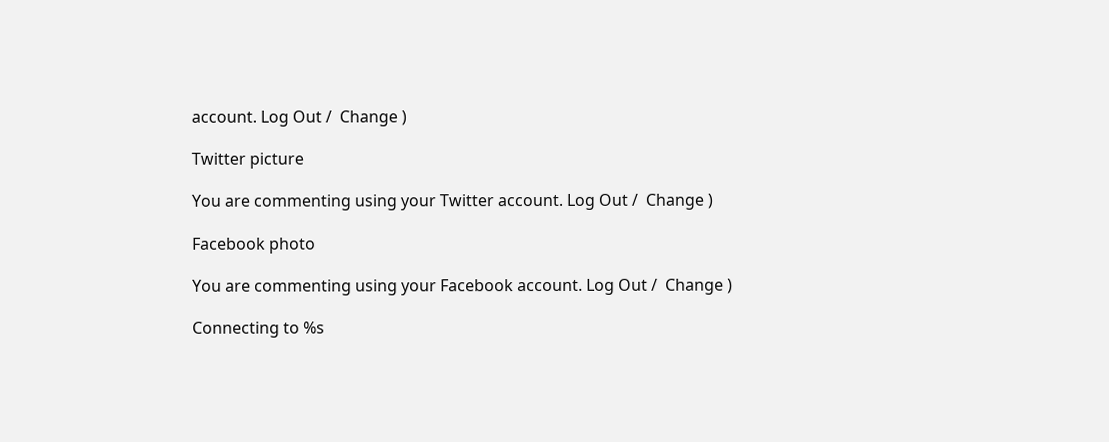account. Log Out /  Change )

Twitter picture

You are commenting using your Twitter account. Log Out /  Change )

Facebook photo

You are commenting using your Facebook account. Log Out /  Change )

Connecting to %s